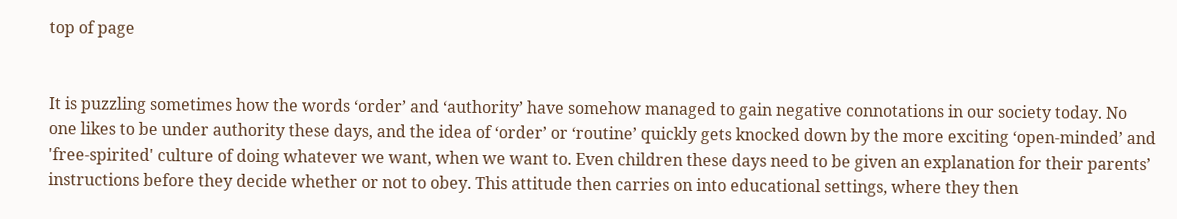top of page


It is puzzling sometimes how the words ‘order’ and ‘authority’ have somehow managed to gain negative connotations in our society today. No one likes to be under authority these days, and the idea of ‘order’ or ‘routine’ quickly gets knocked down by the more exciting ‘open-minded’ and 'free-spirited' culture of doing whatever we want, when we want to. Even children these days need to be given an explanation for their parents’ instructions before they decide whether or not to obey. This attitude then carries on into educational settings, where they then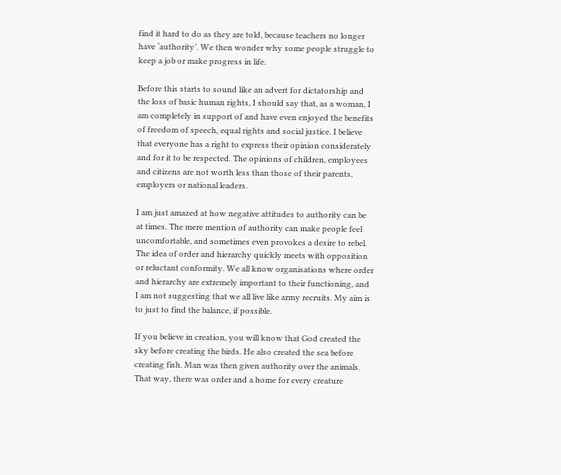find it hard to do as they are told, because teachers no longer have ‘authority’. We then wonder why some people struggle to keep a job or make progress in life.

Before this starts to sound like an advert for dictatorship and the loss of basic human rights, I should say that, as a woman, I am completely in support of and have even enjoyed the benefits of freedom of speech, equal rights and social justice. I believe that everyone has a right to express their opinion considerately and for it to be respected. The opinions of children, employees and citizens are not worth less than those of their parents, employers or national leaders.

I am just amazed at how negative attitudes to authority can be at times. The mere mention of authority can make people feel uncomfortable, and sometimes even provokes a desire to rebel. The idea of order and hierarchy quickly meets with opposition or reluctant conformity. We all know organisations where order and hierarchy are extremely important to their functioning, and I am not suggesting that we all live like army recruits. My aim is to just to find the balance, if possible.

If you believe in creation, you will know that God created the sky before creating the birds. He also created the sea before creating fish. Man was then given authority over the animals. That way, there was order and a home for every creature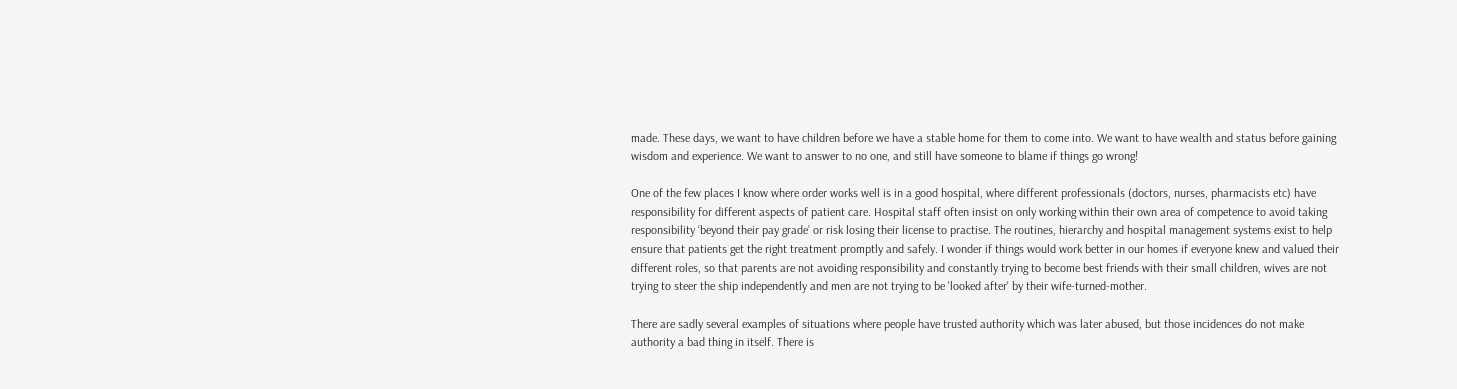made. These days, we want to have children before we have a stable home for them to come into. We want to have wealth and status before gaining wisdom and experience. We want to answer to no one, and still have someone to blame if things go wrong!

One of the few places I know where order works well is in a good hospital, where different professionals (doctors, nurses, pharmacists etc) have responsibility for different aspects of patient care. Hospital staff often insist on only working within their own area of competence to avoid taking responsibility ‘beyond their pay grade’ or risk losing their license to practise. The routines, hierarchy and hospital management systems exist to help ensure that patients get the right treatment promptly and safely. I wonder if things would work better in our homes if everyone knew and valued their different roles, so that parents are not avoiding responsibility and constantly trying to become best friends with their small children, wives are not trying to steer the ship independently and men are not trying to be 'looked after' by their wife-turned-mother.

There are sadly several examples of situations where people have trusted authority which was later abused, but those incidences do not make authority a bad thing in itself. There is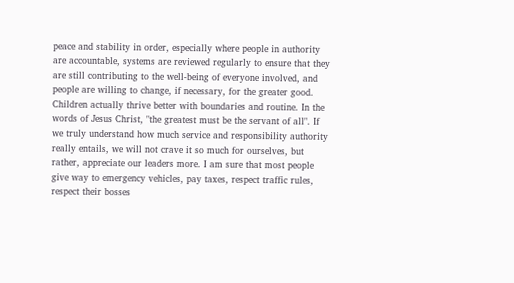peace and stability in order, especially where people in authority are accountable, systems are reviewed regularly to ensure that they are still contributing to the well-being of everyone involved, and people are willing to change, if necessary, for the greater good. Children actually thrive better with boundaries and routine. In the words of Jesus Christ, "the greatest must be the servant of all". If we truly understand how much service and responsibility authority really entails, we will not crave it so much for ourselves, but rather, appreciate our leaders more. I am sure that most people give way to emergency vehicles, pay taxes, respect traffic rules, respect their bosses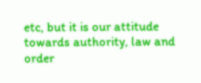etc, but it is our attitude towards authority, law and order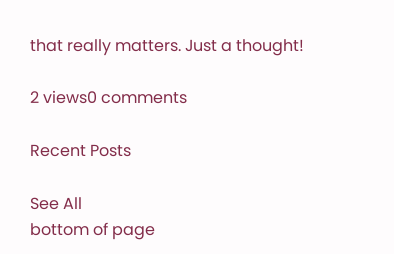that really matters. Just a thought!

2 views0 comments

Recent Posts

See All
bottom of page